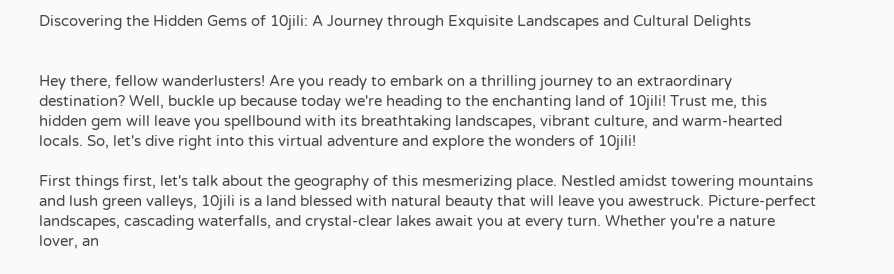Discovering the Hidden Gems of 10jili: A Journey through Exquisite Landscapes and Cultural Delights


Hey there, fellow wanderlusters! Are you ready to embark on a thrilling journey to an extraordinary destination? Well, buckle up because today we're heading to the enchanting land of 10jili! Trust me, this hidden gem will leave you spellbound with its breathtaking landscapes, vibrant culture, and warm-hearted locals. So, let's dive right into this virtual adventure and explore the wonders of 10jili!

First things first, let's talk about the geography of this mesmerizing place. Nestled amidst towering mountains and lush green valleys, 10jili is a land blessed with natural beauty that will leave you awestruck. Picture-perfect landscapes, cascading waterfalls, and crystal-clear lakes await you at every turn. Whether you're a nature lover, an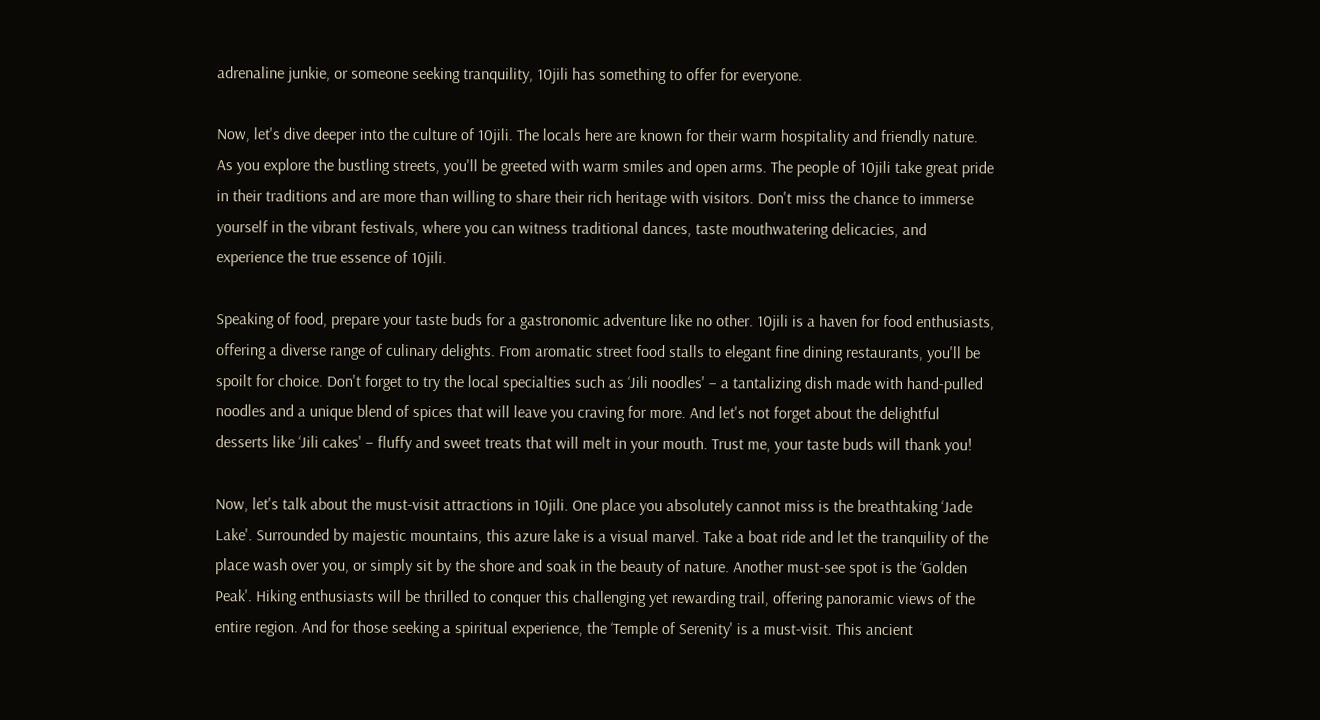adrenaline junkie, or someone seeking tranquility, 10jili has something to offer for everyone.

Now, let's dive deeper into the culture of 10jili. The locals here are known for their warm hospitality and friendly nature. As you explore the bustling streets, you'll be greeted with warm smiles and open arms. The people of 10jili take great pride in their traditions and are more than willing to share their rich heritage with visitors. Don't miss the chance to immerse yourself in the vibrant festivals, where you can witness traditional dances, taste mouthwatering delicacies, and experience the true essence of 10jili.

Speaking of food, prepare your taste buds for a gastronomic adventure like no other. 10jili is a haven for food enthusiasts, offering a diverse range of culinary delights. From aromatic street food stalls to elegant fine dining restaurants, you'll be spoilt for choice. Don't forget to try the local specialties such as ‘Jili noodles' – a tantalizing dish made with hand-pulled noodles and a unique blend of spices that will leave you craving for more. And let's not forget about the delightful desserts like ‘Jili cakes' – fluffy and sweet treats that will melt in your mouth. Trust me, your taste buds will thank you!

Now, let's talk about the must-visit attractions in 10jili. One place you absolutely cannot miss is the breathtaking ‘Jade Lake'. Surrounded by majestic mountains, this azure lake is a visual marvel. Take a boat ride and let the tranquility of the place wash over you, or simply sit by the shore and soak in the beauty of nature. Another must-see spot is the ‘Golden Peak'. Hiking enthusiasts will be thrilled to conquer this challenging yet rewarding trail, offering panoramic views of the entire region. And for those seeking a spiritual experience, the ‘Temple of Serenity' is a must-visit. This ancient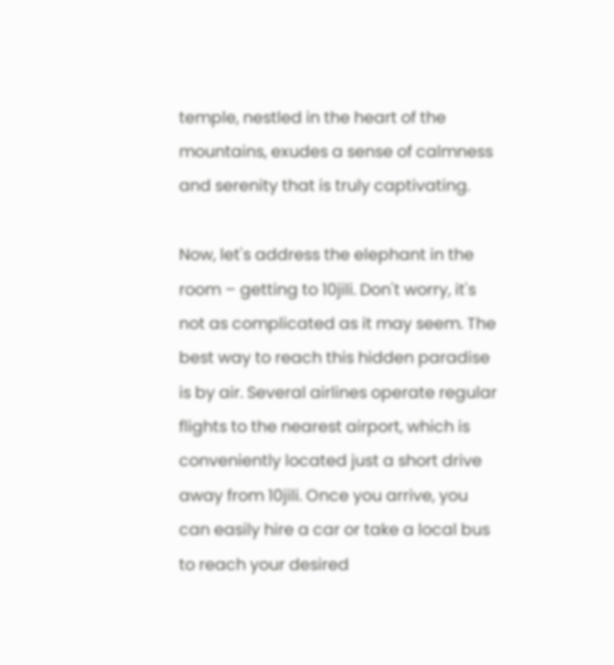temple, nestled in the heart of the mountains, exudes a sense of calmness and serenity that is truly captivating.

Now, let's address the elephant in the room – getting to 10jili. Don't worry, it's not as complicated as it may seem. The best way to reach this hidden paradise is by air. Several airlines operate regular flights to the nearest airport, which is conveniently located just a short drive away from 10jili. Once you arrive, you can easily hire a car or take a local bus to reach your desired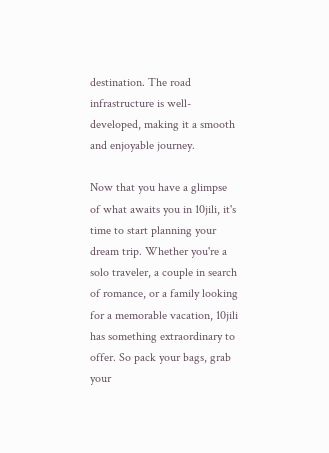destination. The road infrastructure is well-developed, making it a smooth and enjoyable journey.

Now that you have a glimpse of what awaits you in 10jili, it's time to start planning your dream trip. Whether you're a solo traveler, a couple in search of romance, or a family looking for a memorable vacation, 10jili has something extraordinary to offer. So pack your bags, grab your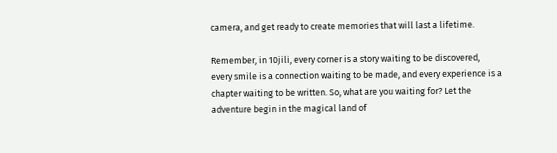camera, and get ready to create memories that will last a lifetime.

Remember, in 10jili, every corner is a story waiting to be discovered, every smile is a connection waiting to be made, and every experience is a chapter waiting to be written. So, what are you waiting for? Let the adventure begin in the magical land of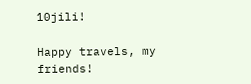10jili!

Happy travels, my friends!